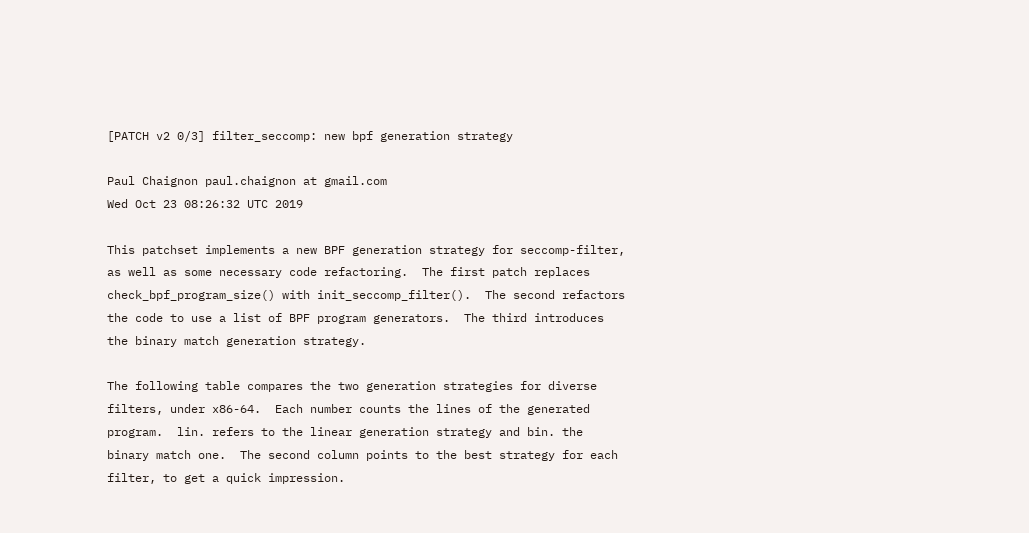[PATCH v2 0/3] filter_seccomp: new bpf generation strategy

Paul Chaignon paul.chaignon at gmail.com
Wed Oct 23 08:26:32 UTC 2019

This patchset implements a new BPF generation strategy for seccomp-filter,
as well as some necessary code refactoring.  The first patch replaces
check_bpf_program_size() with init_seccomp_filter().  The second refactors
the code to use a list of BPF program generators.  The third introduces
the binary match generation strategy.

The following table compares the two generation strategies for diverse
filters, under x86-64.  Each number counts the lines of the generated
program.  lin. refers to the linear generation strategy and bin. the
binary match one.  The second column points to the best strategy for each
filter, to get a quick impression.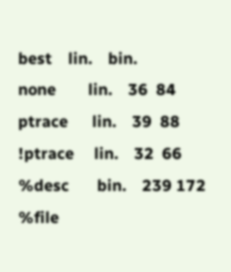best    lin.    bin.
none        lin.    36  84
ptrace      lin.    39  88
!ptrace     lin.    32  66
%desc       bin.    239 172
%file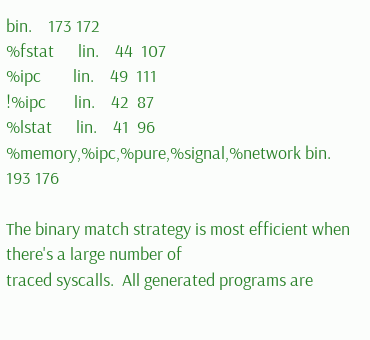bin.    173 172
%fstat      lin.    44  107
%ipc        lin.    49  111
!%ipc       lin.    42  87
%lstat      lin.    41  96
%memory,%ipc,%pure,%signal,%network bin.    193 176

The binary match strategy is most efficient when there's a large number of
traced syscalls.  All generated programs are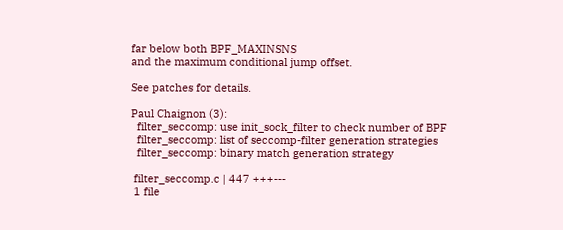far below both BPF_MAXINSNS
and the maximum conditional jump offset.

See patches for details.

Paul Chaignon (3):
  filter_seccomp: use init_sock_filter to check number of BPF
  filter_seccomp: list of seccomp-filter generation strategies
  filter_seccomp: binary match generation strategy

 filter_seccomp.c | 447 +++---
 1 file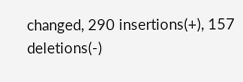changed, 290 insertions(+), 157 deletions(-)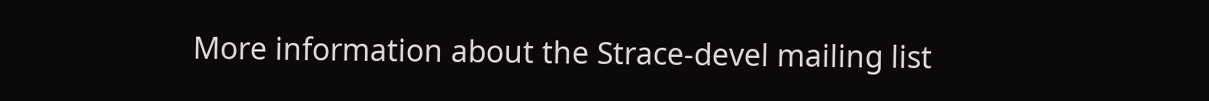More information about the Strace-devel mailing list